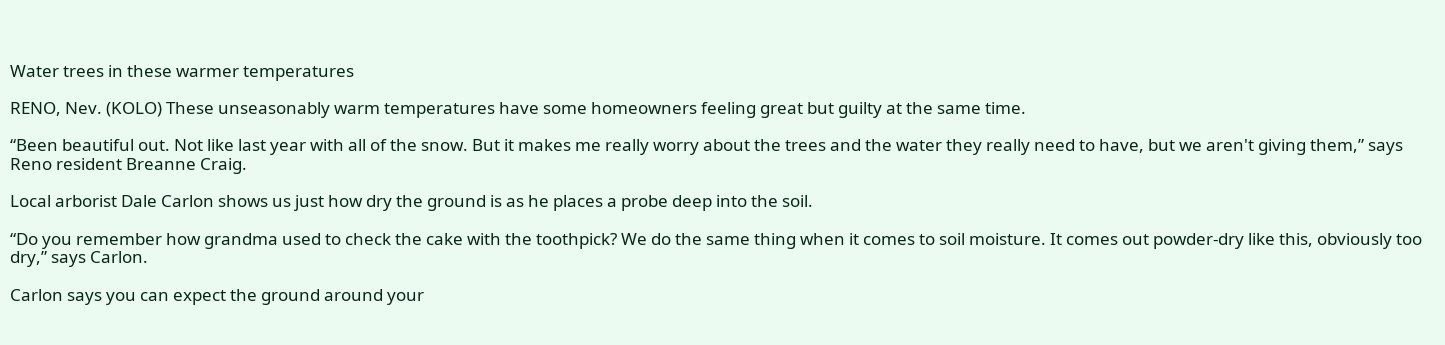Water trees in these warmer temperatures

RENO, Nev. (KOLO) These unseasonably warm temperatures have some homeowners feeling great but guilty at the same time.

“Been beautiful out. Not like last year with all of the snow. But it makes me really worry about the trees and the water they really need to have, but we aren't giving them,” says Reno resident Breanne Craig.

Local arborist Dale Carlon shows us just how dry the ground is as he places a probe deep into the soil.

“Do you remember how grandma used to check the cake with the toothpick? We do the same thing when it comes to soil moisture. It comes out powder-dry like this, obviously too dry,” says Carlon.

Carlon says you can expect the ground around your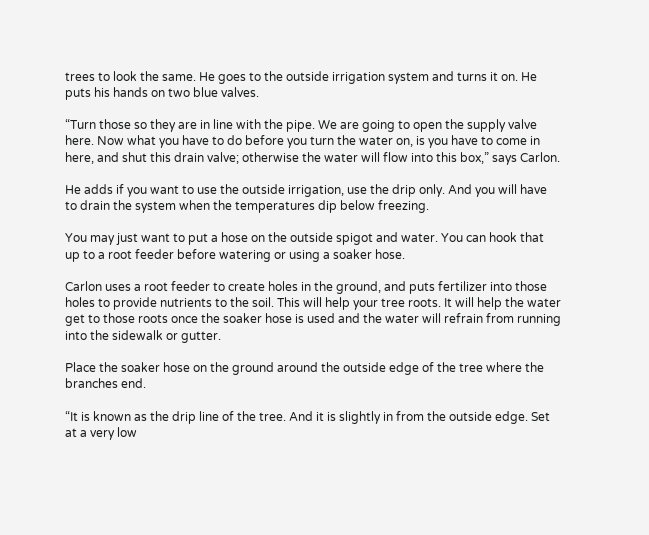trees to look the same. He goes to the outside irrigation system and turns it on. He puts his hands on two blue valves.

“Turn those so they are in line with the pipe. We are going to open the supply valve here. Now what you have to do before you turn the water on, is you have to come in here, and shut this drain valve; otherwise the water will flow into this box,” says Carlon.

He adds if you want to use the outside irrigation, use the drip only. And you will have to drain the system when the temperatures dip below freezing.

You may just want to put a hose on the outside spigot and water. You can hook that up to a root feeder before watering or using a soaker hose.

Carlon uses a root feeder to create holes in the ground, and puts fertilizer into those holes to provide nutrients to the soil. This will help your tree roots. It will help the water get to those roots once the soaker hose is used and the water will refrain from running into the sidewalk or gutter.

Place the soaker hose on the ground around the outside edge of the tree where the branches end.

“It is known as the drip line of the tree. And it is slightly in from the outside edge. Set at a very low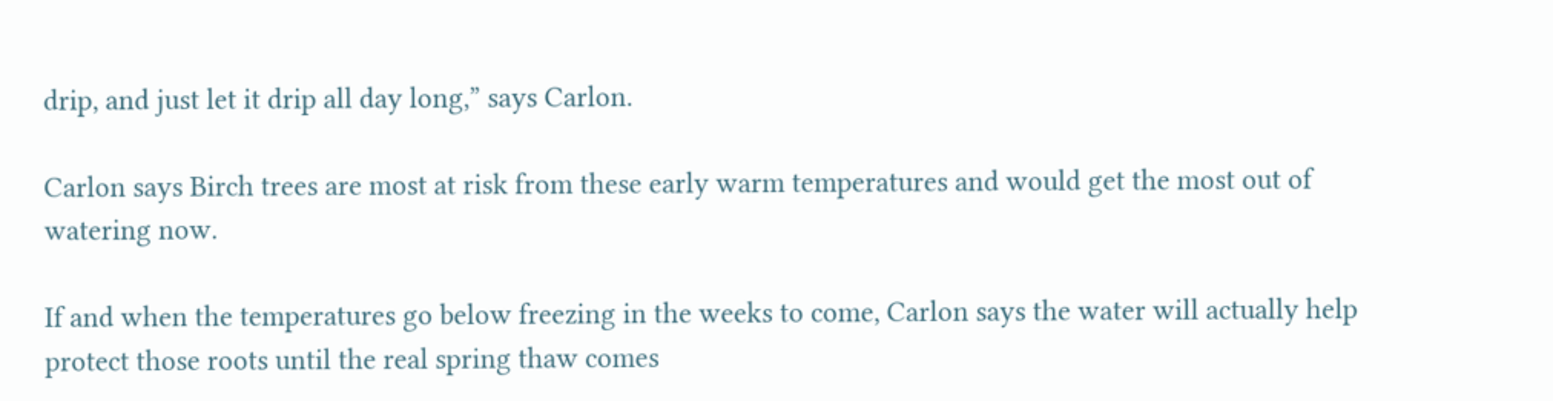drip, and just let it drip all day long,” says Carlon.

Carlon says Birch trees are most at risk from these early warm temperatures and would get the most out of watering now.

If and when the temperatures go below freezing in the weeks to come, Carlon says the water will actually help protect those roots until the real spring thaw comes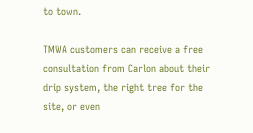to town.

TMWA customers can receive a free consultation from Carlon about their drip system, the right tree for the site, or even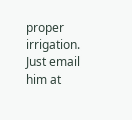proper irrigation. Just email him at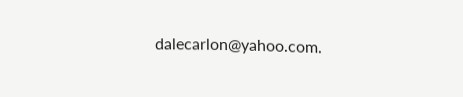dalecarlon@yahoo.com.